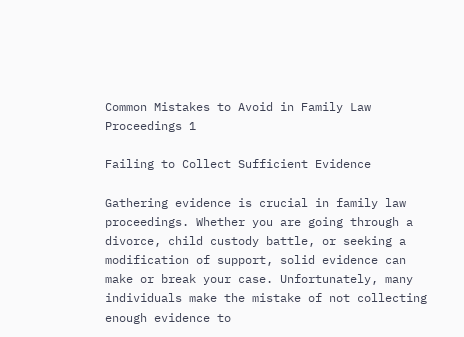Common Mistakes to Avoid in Family Law Proceedings 1

Failing to Collect Sufficient Evidence

Gathering evidence is crucial in family law proceedings. Whether you are going through a divorce, child custody battle, or seeking a modification of support, solid evidence can make or break your case. Unfortunately, many individuals make the mistake of not collecting enough evidence to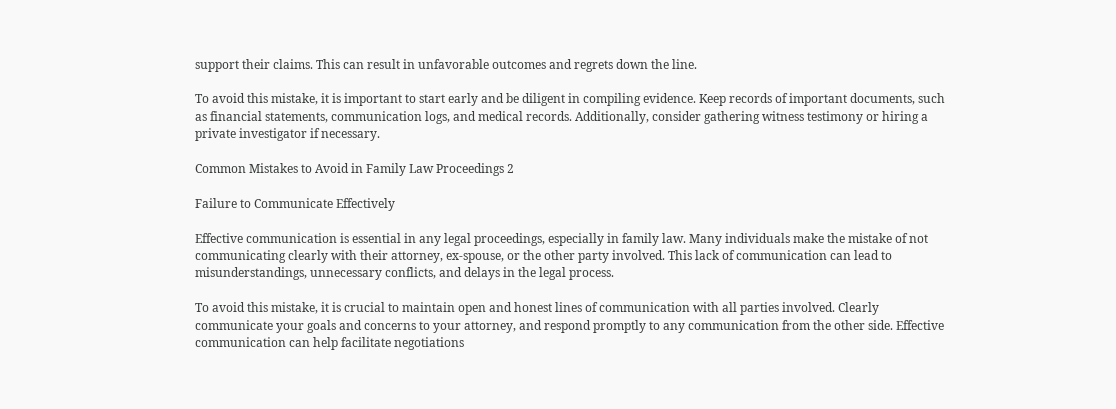support their claims. This can result in unfavorable outcomes and regrets down the line.

To avoid this mistake, it is important to start early and be diligent in compiling evidence. Keep records of important documents, such as financial statements, communication logs, and medical records. Additionally, consider gathering witness testimony or hiring a private investigator if necessary.

Common Mistakes to Avoid in Family Law Proceedings 2

Failure to Communicate Effectively

Effective communication is essential in any legal proceedings, especially in family law. Many individuals make the mistake of not communicating clearly with their attorney, ex-spouse, or the other party involved. This lack of communication can lead to misunderstandings, unnecessary conflicts, and delays in the legal process.

To avoid this mistake, it is crucial to maintain open and honest lines of communication with all parties involved. Clearly communicate your goals and concerns to your attorney, and respond promptly to any communication from the other side. Effective communication can help facilitate negotiations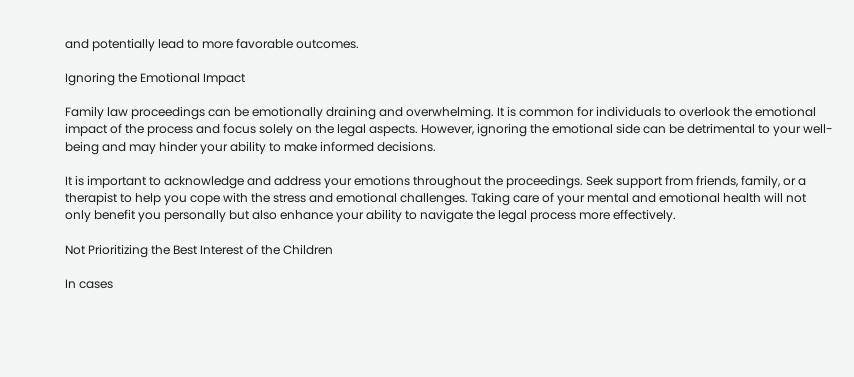and potentially lead to more favorable outcomes.

Ignoring the Emotional Impact

Family law proceedings can be emotionally draining and overwhelming. It is common for individuals to overlook the emotional impact of the process and focus solely on the legal aspects. However, ignoring the emotional side can be detrimental to your well-being and may hinder your ability to make informed decisions.

It is important to acknowledge and address your emotions throughout the proceedings. Seek support from friends, family, or a therapist to help you cope with the stress and emotional challenges. Taking care of your mental and emotional health will not only benefit you personally but also enhance your ability to navigate the legal process more effectively.

Not Prioritizing the Best Interest of the Children

In cases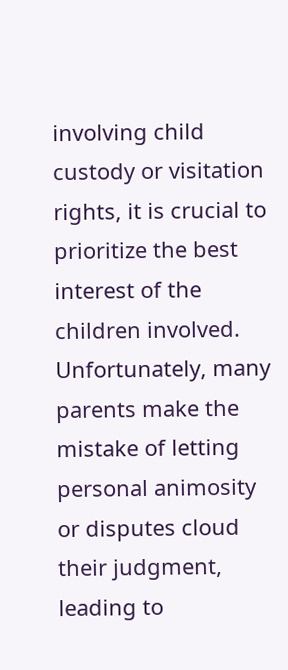involving child custody or visitation rights, it is crucial to prioritize the best interest of the children involved. Unfortunately, many parents make the mistake of letting personal animosity or disputes cloud their judgment, leading to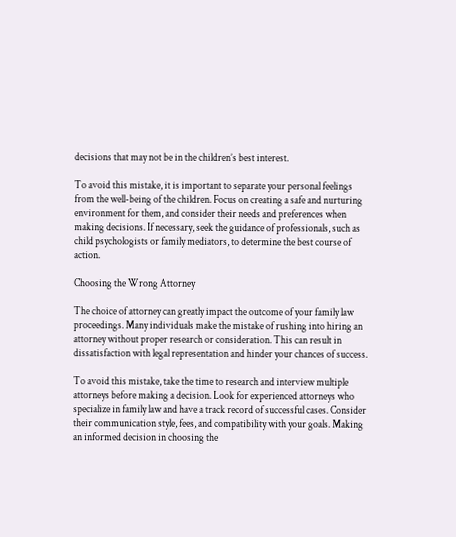decisions that may not be in the children’s best interest.

To avoid this mistake, it is important to separate your personal feelings from the well-being of the children. Focus on creating a safe and nurturing environment for them, and consider their needs and preferences when making decisions. If necessary, seek the guidance of professionals, such as child psychologists or family mediators, to determine the best course of action.

Choosing the Wrong Attorney

The choice of attorney can greatly impact the outcome of your family law proceedings. Many individuals make the mistake of rushing into hiring an attorney without proper research or consideration. This can result in dissatisfaction with legal representation and hinder your chances of success.

To avoid this mistake, take the time to research and interview multiple attorneys before making a decision. Look for experienced attorneys who specialize in family law and have a track record of successful cases. Consider their communication style, fees, and compatibility with your goals. Making an informed decision in choosing the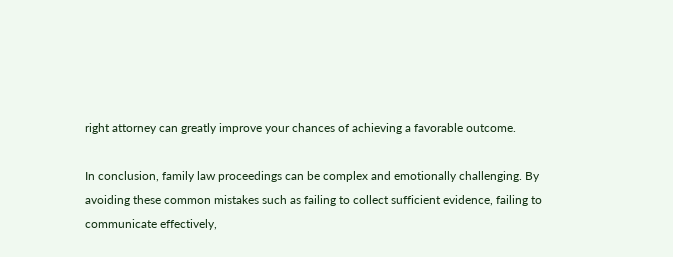right attorney can greatly improve your chances of achieving a favorable outcome.

In conclusion, family law proceedings can be complex and emotionally challenging. By avoiding these common mistakes such as failing to collect sufficient evidence, failing to communicate effectively,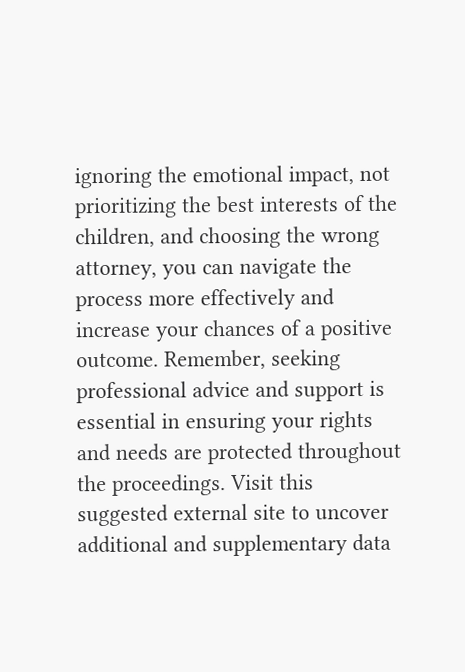ignoring the emotional impact, not prioritizing the best interests of the children, and choosing the wrong attorney, you can navigate the process more effectively and increase your chances of a positive outcome. Remember, seeking professional advice and support is essential in ensuring your rights and needs are protected throughout the proceedings. Visit this suggested external site to uncover additional and supplementary data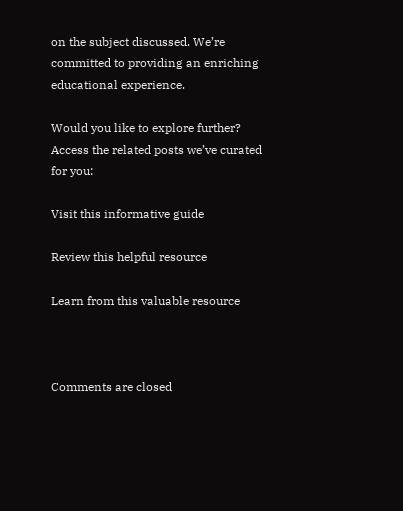on the subject discussed. We’re committed to providing an enriching educational experience.

Would you like to explore further? Access the related posts we’ve curated for you:

Visit this informative guide

Review this helpful resource

Learn from this valuable resource



Comments are closed